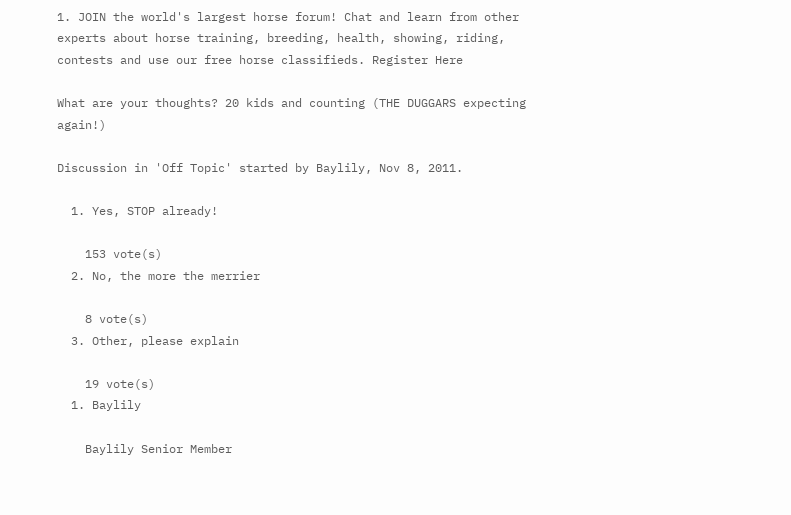1. JOIN the world's largest horse forum! Chat and learn from other experts about horse training, breeding, health, showing, riding, contests and use our free horse classifieds. Register Here

What are your thoughts? 20 kids and counting (THE DUGGARS expecting again!)

Discussion in 'Off Topic' started by Baylily, Nov 8, 2011.

  1. Yes, STOP already!

    153 vote(s)
  2. No, the more the merrier

    8 vote(s)
  3. Other, please explain

    19 vote(s)
  1. Baylily

    Baylily Senior Member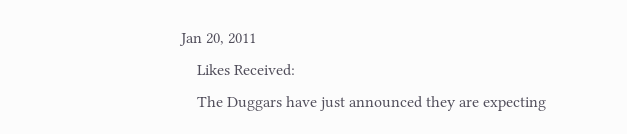Jan 20, 2011
    Likes Received:
    The Duggars have just announced they are expecting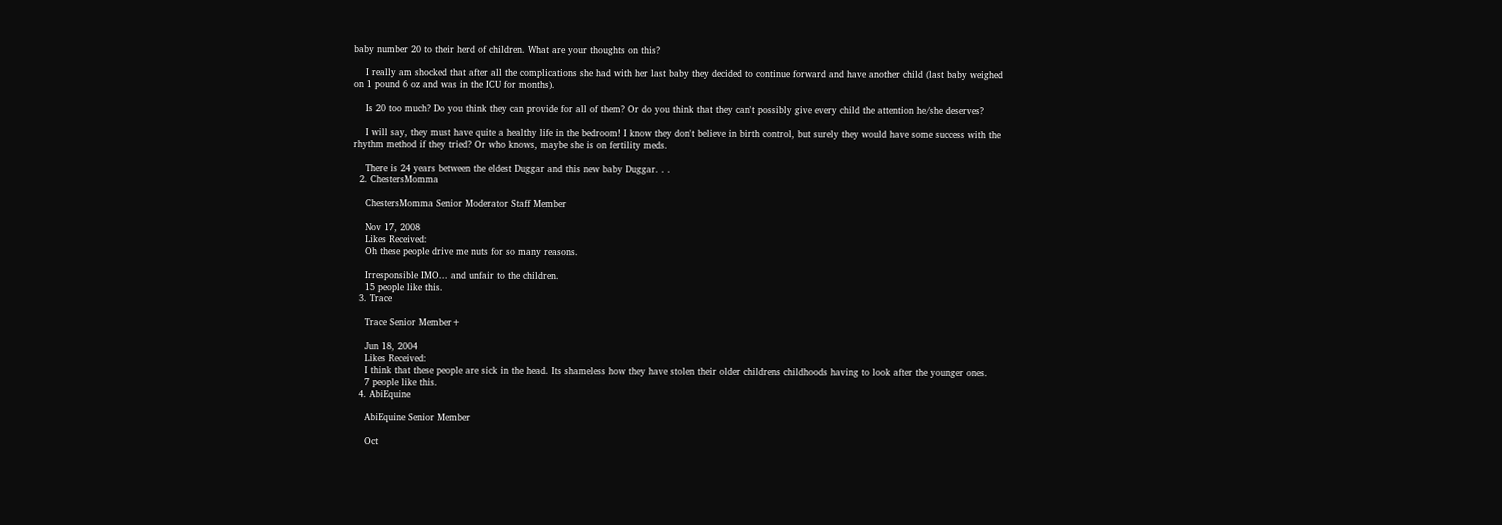baby number 20 to their herd of children. What are your thoughts on this?

    I really am shocked that after all the complications she had with her last baby they decided to continue forward and have another child (last baby weighed on 1 pound 6 oz and was in the ICU for months).

    Is 20 too much? Do you think they can provide for all of them? Or do you think that they can't possibly give every child the attention he/she deserves?

    I will say, they must have quite a healthy life in the bedroom! I know they don't believe in birth control, but surely they would have some success with the rhythm method if they tried? Or who knows, maybe she is on fertility meds.

    There is 24 years between the eldest Duggar and this new baby Duggar. . .
  2. ChestersMomma

    ChestersMomma Senior Moderator Staff Member

    Nov 17, 2008
    Likes Received:
    Oh these people drive me nuts for so many reasons.

    Irresponsible IMO... and unfair to the children.
    15 people like this.
  3. Trace

    Trace Senior Member+

    Jun 18, 2004
    Likes Received:
    I think that these people are sick in the head. Its shameless how they have stolen their older childrens childhoods having to look after the younger ones.
    7 people like this.
  4. AbiEquine

    AbiEquine Senior Member

    Oct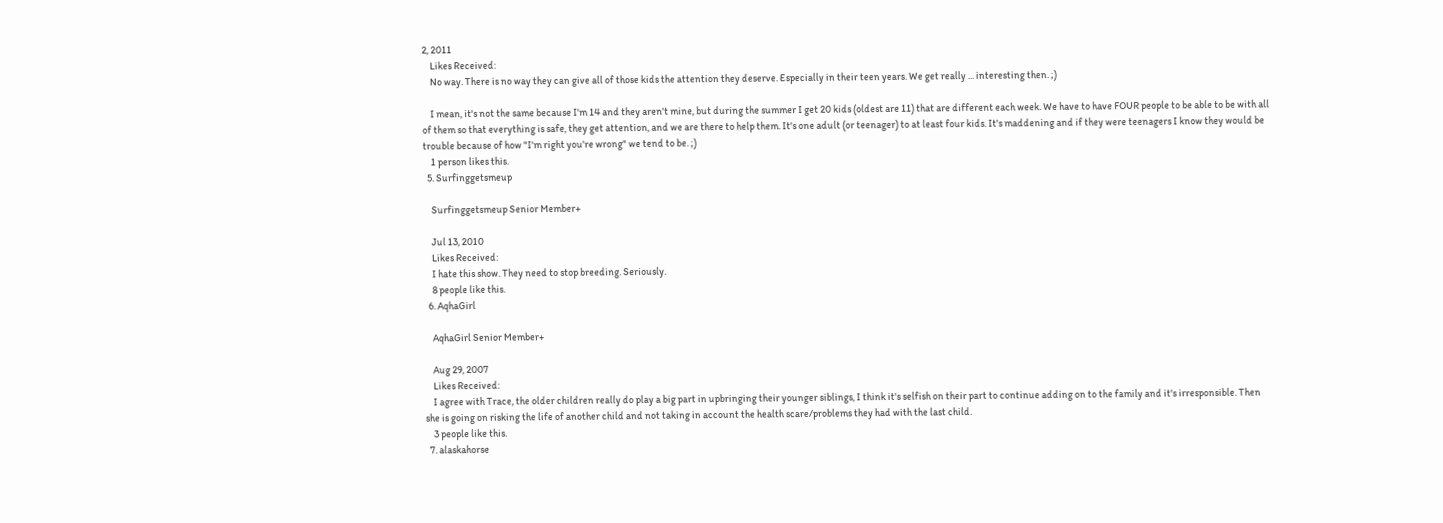2, 2011
    Likes Received:
    No way. There is no way they can give all of those kids the attention they deserve. Especially in their teen years. We get really ... interesting then. ;)

    I mean, it's not the same because I'm 14 and they aren't mine, but during the summer I get 20 kids (oldest are 11) that are different each week. We have to have FOUR people to be able to be with all of them so that everything is safe, they get attention, and we are there to help them. It's one adult (or teenager) to at least four kids. It's maddening and if they were teenagers I know they would be trouble because of how "I'm right you're wrong" we tend to be. ;)
    1 person likes this.
  5. Surfinggetsmeup

    Surfinggetsmeup Senior Member+

    Jul 13, 2010
    Likes Received:
    I hate this show. They need to stop breeding. Seriously.
    8 people like this.
  6. AqhaGirl

    AqhaGirl Senior Member+

    Aug 29, 2007
    Likes Received:
    I agree with Trace, the older children really do play a big part in upbringing their younger siblings, I think it's selfish on their part to continue adding on to the family and it's irresponsible. Then she is going on risking the life of another child and not taking in account the health scare/problems they had with the last child.
    3 people like this.
  7. alaskahorse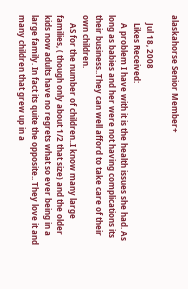alaskahorse Senior Member+

    Jul 18, 2008
    Likes Received:
    A problem I have with it is the health issues she had. As long as babies and her were not having complications its their business..They can well afford to take care of their own children.
    AS for the number of children..I know many large families, ( though only about 1/2 that size) and the older kids now adults have no regrets what so ever being in a large family. In fact its quite the opposite.. They love it and many children that grew up in a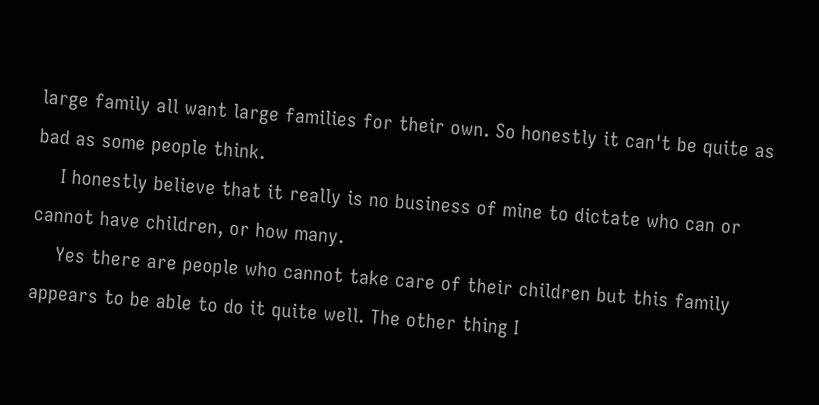large family all want large families for their own. So honestly it can't be quite as bad as some people think.
    I honestly believe that it really is no business of mine to dictate who can or cannot have children, or how many.
    Yes there are people who cannot take care of their children but this family appears to be able to do it quite well. The other thing I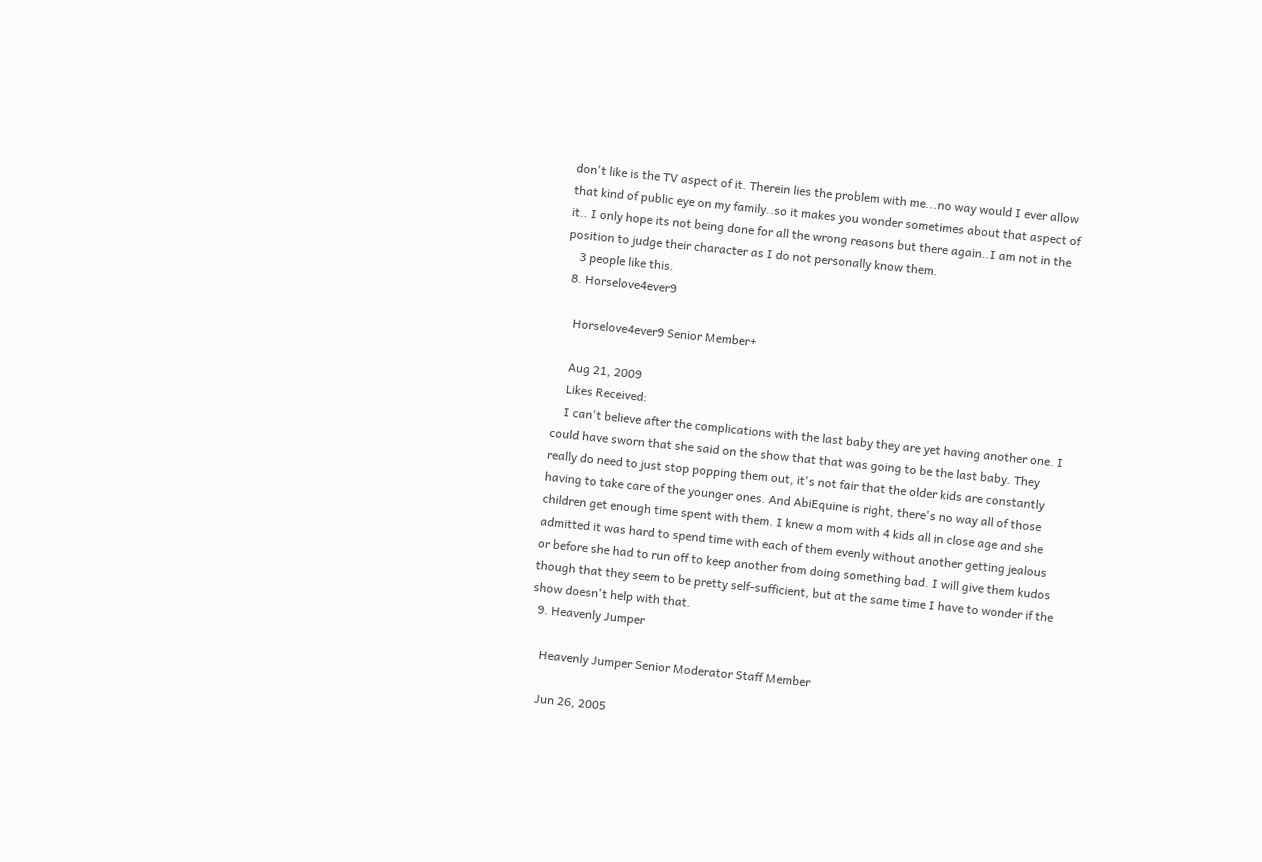don't like is the TV aspect of it. Therein lies the problem with me...no way would I ever allow that kind of public eye on my family..so it makes you wonder sometimes about that aspect of it.. I only hope its not being done for all the wrong reasons but there again..I am not in the position to judge their character as I do not personally know them.
    3 people like this.
  8. Horselove4ever9

    Horselove4ever9 Senior Member+

    Aug 21, 2009
    Likes Received:
    I can't believe after the complications with the last baby they are yet having another one. I could have sworn that she said on the show that that was going to be the last baby. They really do need to just stop popping them out, it's not fair that the older kids are constantly having to take care of the younger ones. And AbiEquine is right, there's no way all of those children get enough time spent with them. I knew a mom with 4 kids all in close age and she admitted it was hard to spend time with each of them evenly without another getting jealous or before she had to run off to keep another from doing something bad. I will give them kudos though that they seem to be pretty self-sufficient, but at the same time I have to wonder if the show doesn't help with that.
  9. Heavenly Jumper

    Heavenly Jumper Senior Moderator Staff Member

    Jun 26, 2005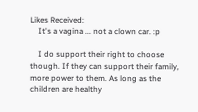Likes Received:
    It's a vagina ... not a clown car. :p

    I do support their right to choose though. If they can support their family, more power to them. As long as the children are healthy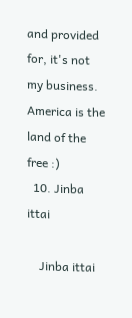and provided for, it's not my business. America is the land of the free :)
  10. Jinba ittai

    Jinba ittai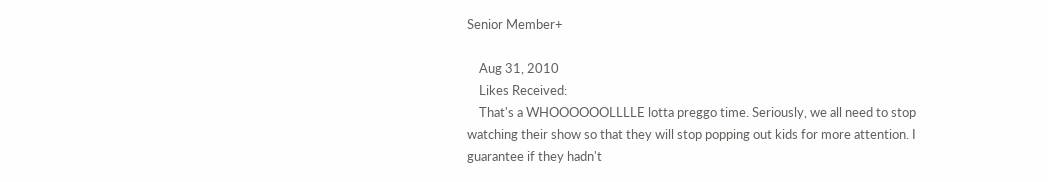Senior Member+

    Aug 31, 2010
    Likes Received:
    That's a WHOOOOOOLLLLE lotta preggo time. Seriously, we all need to stop watching their show so that they will stop popping out kids for more attention. I guarantee if they hadn't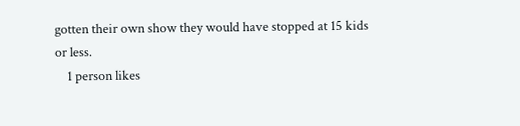gotten their own show they would have stopped at 15 kids or less.
    1 person likes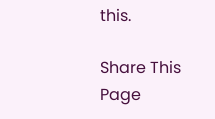this.

Share This Page